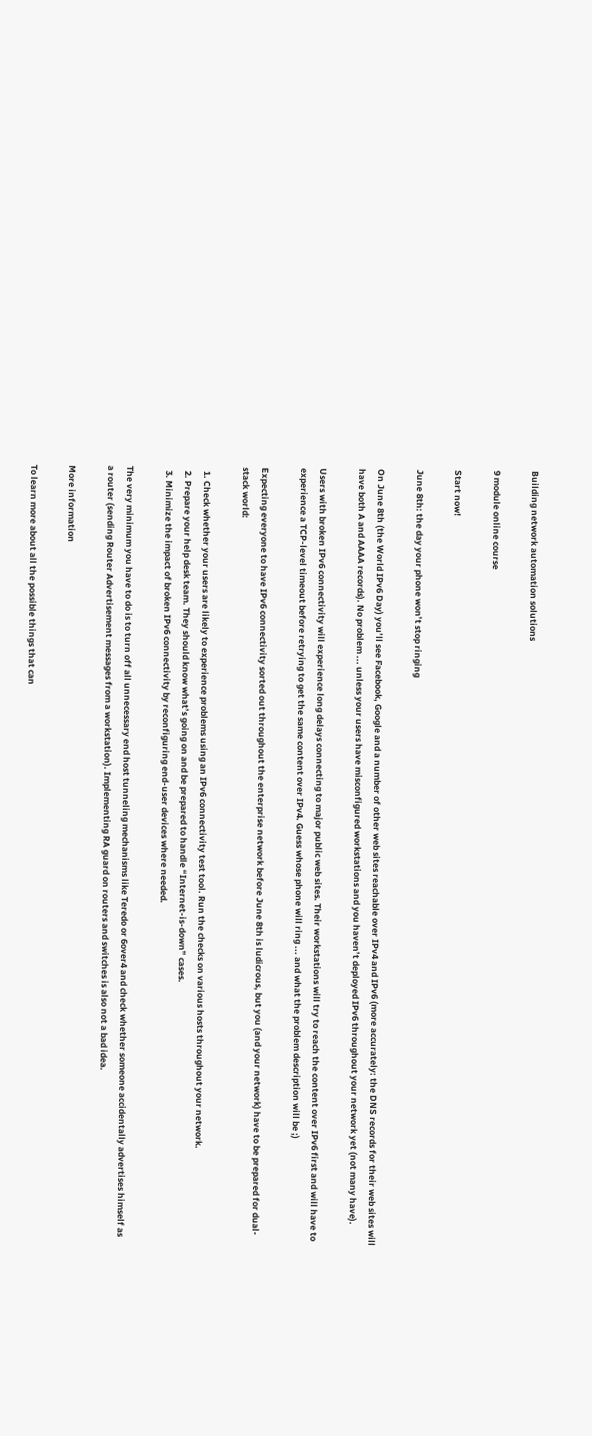Building network automation solutions

9 module online course

Start now!

June 8th: the day your phone won’t stop ringing

On June 8th (the World IPv6 Day) you’ll see Facebook, Google and a number of other web sites reachable over IPv4 and IPv6 (more accurately: the DNS records for their web sites will have both A and AAAA records). No problem ... unless your users have misconfigured workstations and you haven’t deployed IPv6 throughout your network yet (not many have).

Users with broken IPv6 connectivity will experience long delays connecting to major public web sites. Their workstations will try to reach the content over IPv6 first and will have to experience a TCP-level timeout before retrying to get the same content over IPv4. Guess whose phone will ring ... and what the problem description will be ;)

Expecting everyone to have IPv6 connectivity sorted out throughout the enterprise network before June 8th is ludicrous, but you (and your network) have to be prepared for dual-stack world:

  1. Check whether your users are likely to experience problems using an IPv6 connectivity test tool. Run the checks on various hosts throughout your network.
  2. Prepare your help desk team. They should know what’s going on and be prepared to handle “Internet-is-down” cases.
  3. Minimize the impact of broken IPv6 connectivity by reconfiguring end-user devices where needed.

The very minimum you have to do is to turn off all unnecessary end host tunneling mechanisms like Teredo or 6over4 and check whether someone accidentally advertises himself as a router (sending Router Advertisement messages from a workstation). Implementing RA guard on routers and switches is also not a bad idea.

More information

To learn more about all the possible things that can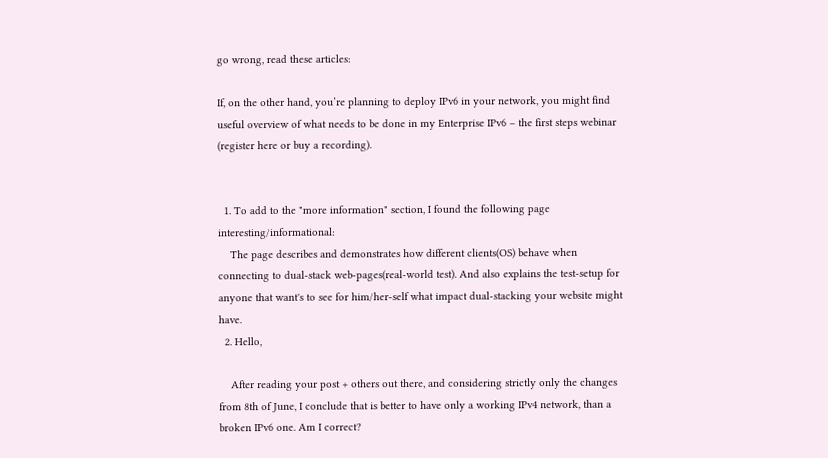go wrong, read these articles:

If, on the other hand, you’re planning to deploy IPv6 in your network, you might find useful overview of what needs to be done in my Enterprise IPv6 – the first steps webinar (register here or buy a recording).


  1. To add to the "more information" section, I found the following page interesting/informational:
    The page describes and demonstrates how different clients(OS) behave when connecting to dual-stack web-pages(real-world test). And also explains the test-setup for anyone that want's to see for him/her-self what impact dual-stacking your website might have.
  2. Hello,

    After reading your post + others out there, and considering strictly only the changes from 8th of June, I conclude that is better to have only a working IPv4 network, than a broken IPv6 one. Am I correct?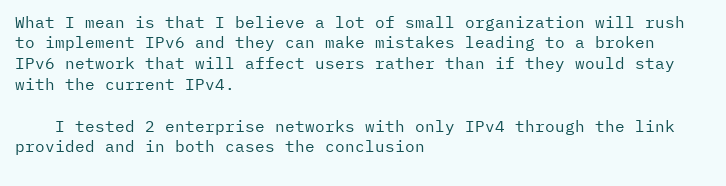What I mean is that I believe a lot of small organization will rush to implement IPv6 and they can make mistakes leading to a broken IPv6 network that will affect users rather than if they would stay with the current IPv4.

    I tested 2 enterprise networks with only IPv4 through the link provided and in both cases the conclusion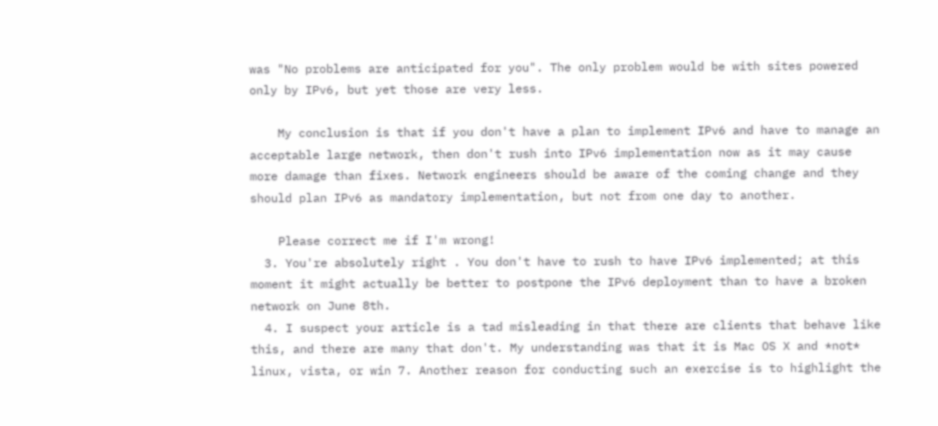was "No problems are anticipated for you". The only problem would be with sites powered only by IPv6, but yet those are very less.

    My conclusion is that if you don't have a plan to implement IPv6 and have to manage an acceptable large network, then don't rush into IPv6 implementation now as it may cause more damage than fixes. Network engineers should be aware of the coming change and they should plan IPv6 as mandatory implementation, but not from one day to another.

    Please correct me if I'm wrong!
  3. You're absolutely right . You don't have to rush to have IPv6 implemented; at this moment it might actually be better to postpone the IPv6 deployment than to have a broken network on June 8th.
  4. I suspect your article is a tad misleading in that there are clients that behave like this, and there are many that don't. My understanding was that it is Mac OS X and *not* linux, vista, or win 7. Another reason for conducting such an exercise is to highlight the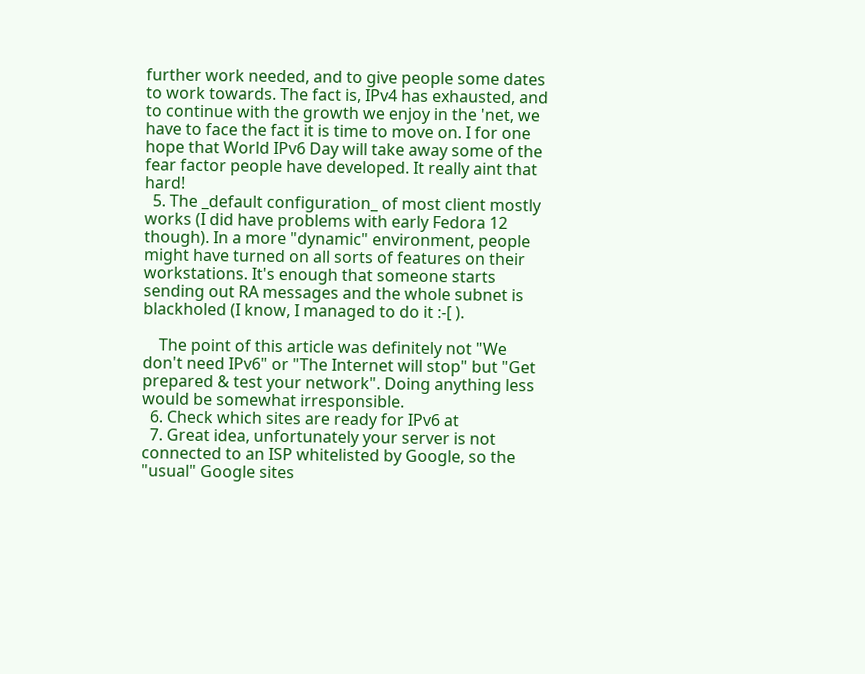further work needed, and to give people some dates to work towards. The fact is, IPv4 has exhausted, and to continue with the growth we enjoy in the 'net, we have to face the fact it is time to move on. I for one hope that World IPv6 Day will take away some of the fear factor people have developed. It really aint that hard!
  5. The _default configuration_ of most client mostly works (I did have problems with early Fedora 12 though). In a more "dynamic" environment, people might have turned on all sorts of features on their workstations. It's enough that someone starts sending out RA messages and the whole subnet is blackholed (I know, I managed to do it :-[ ).

    The point of this article was definitely not "We don't need IPv6" or "The Internet will stop" but "Get prepared & test your network". Doing anything less would be somewhat irresponsible.
  6. Check which sites are ready for IPv6 at
  7. Great idea, unfortunately your server is not connected to an ISP whitelisted by Google, so the "usual" Google sites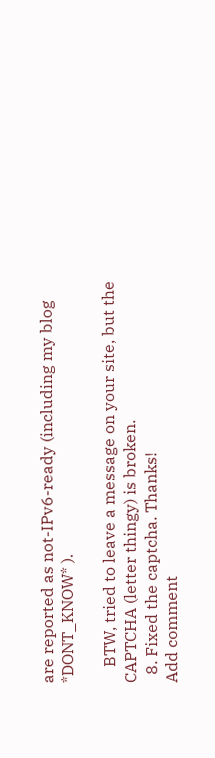are reported as not-IPv6-ready (including my blog *DONT_KNOW* ).

    BTW, tried to leave a message on your site, but the CAPTCHA (letter thingy) is broken.
  8. Fixed the captcha. Thanks!
Add comment